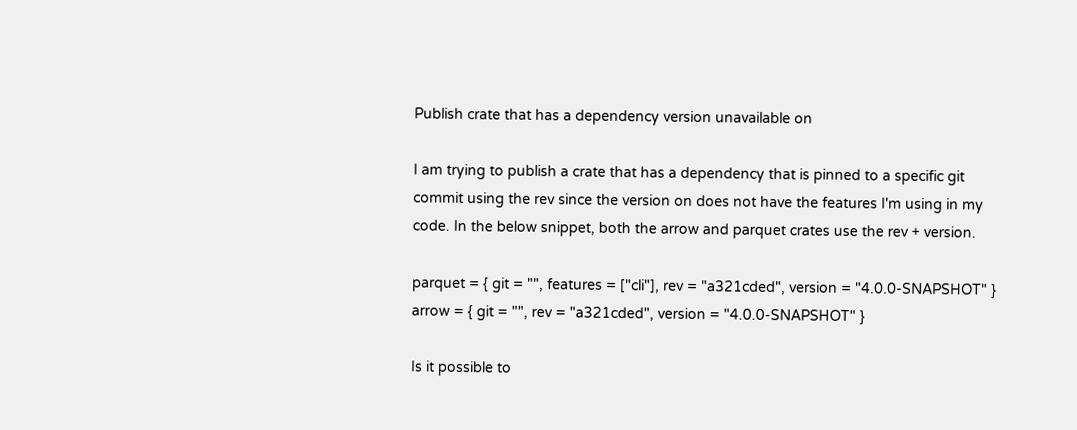Publish crate that has a dependency version unavailable on

I am trying to publish a crate that has a dependency that is pinned to a specific git commit using the rev since the version on does not have the features I'm using in my code. In the below snippet, both the arrow and parquet crates use the rev + version.

parquet = { git = "", features = ["cli"], rev = "a321cded", version = "4.0.0-SNAPSHOT" }
arrow = { git = "", rev = "a321cded", version = "4.0.0-SNAPSHOT" }

Is it possible to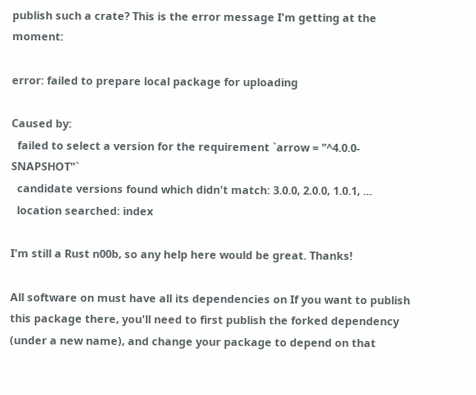publish such a crate? This is the error message I'm getting at the moment:

error: failed to prepare local package for uploading

Caused by:
  failed to select a version for the requirement `arrow = "^4.0.0-SNAPSHOT"`
  candidate versions found which didn't match: 3.0.0, 2.0.0, 1.0.1, ...
  location searched: index

I'm still a Rust n00b, so any help here would be great. Thanks!

All software on must have all its dependencies on If you want to publish this package there, you'll need to first publish the forked dependency (under a new name), and change your package to depend on that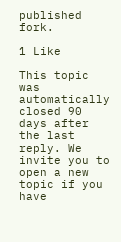published fork.

1 Like

This topic was automatically closed 90 days after the last reply. We invite you to open a new topic if you have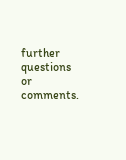further questions or comments.